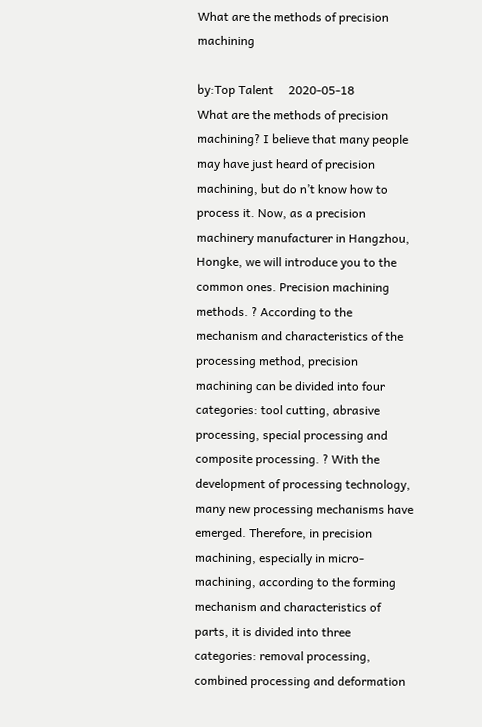What are the methods of precision machining

by:Top Talent     2020-05-18
What are the methods of precision machining? I believe that many people may have just heard of precision machining, but do n’t know how to process it. Now, as a precision machinery manufacturer in Hangzhou, Hongke, we will introduce you to the common ones. Precision machining methods. ? According to the mechanism and characteristics of the processing method, precision machining can be divided into four categories: tool cutting, abrasive processing, special processing and composite processing. ? With the development of processing technology, many new processing mechanisms have emerged. Therefore, in precision machining, especially in micro-machining, according to the forming mechanism and characteristics of parts, it is divided into three categories: removal processing, combined processing and deformation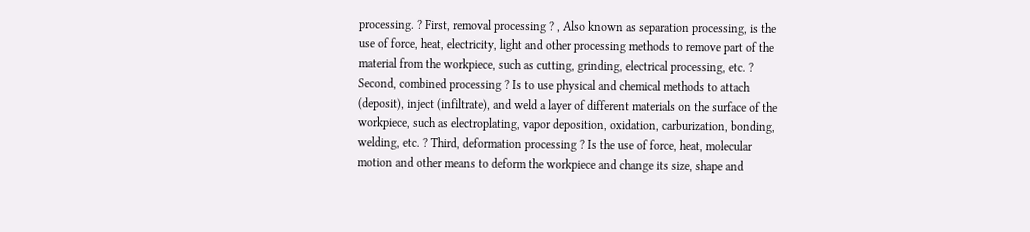processing. ? First, removal processing ? , Also known as separation processing, is the use of force, heat, electricity, light and other processing methods to remove part of the material from the workpiece, such as cutting, grinding, electrical processing, etc. ? Second, combined processing ? Is to use physical and chemical methods to attach (deposit), inject (infiltrate), and weld a layer of different materials on the surface of the workpiece, such as electroplating, vapor deposition, oxidation, carburization, bonding, welding, etc. ? Third, deformation processing ? Is the use of force, heat, molecular motion and other means to deform the workpiece and change its size, shape and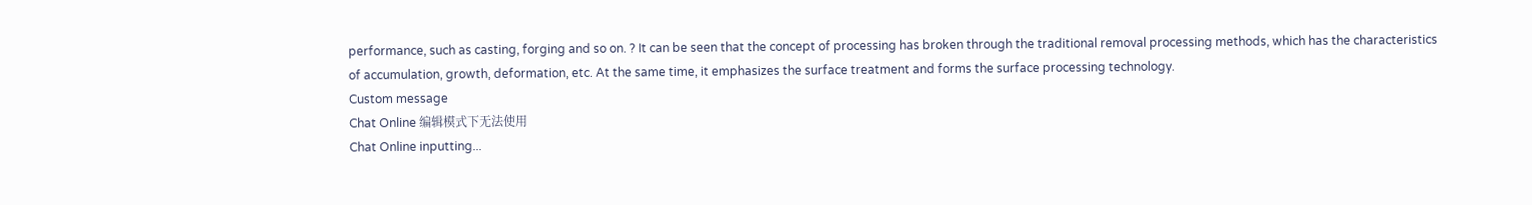performance, such as casting, forging and so on. ? It can be seen that the concept of processing has broken through the traditional removal processing methods, which has the characteristics of accumulation, growth, deformation, etc. At the same time, it emphasizes the surface treatment and forms the surface processing technology.
Custom message
Chat Online 编辑模式下无法使用
Chat Online inputting...